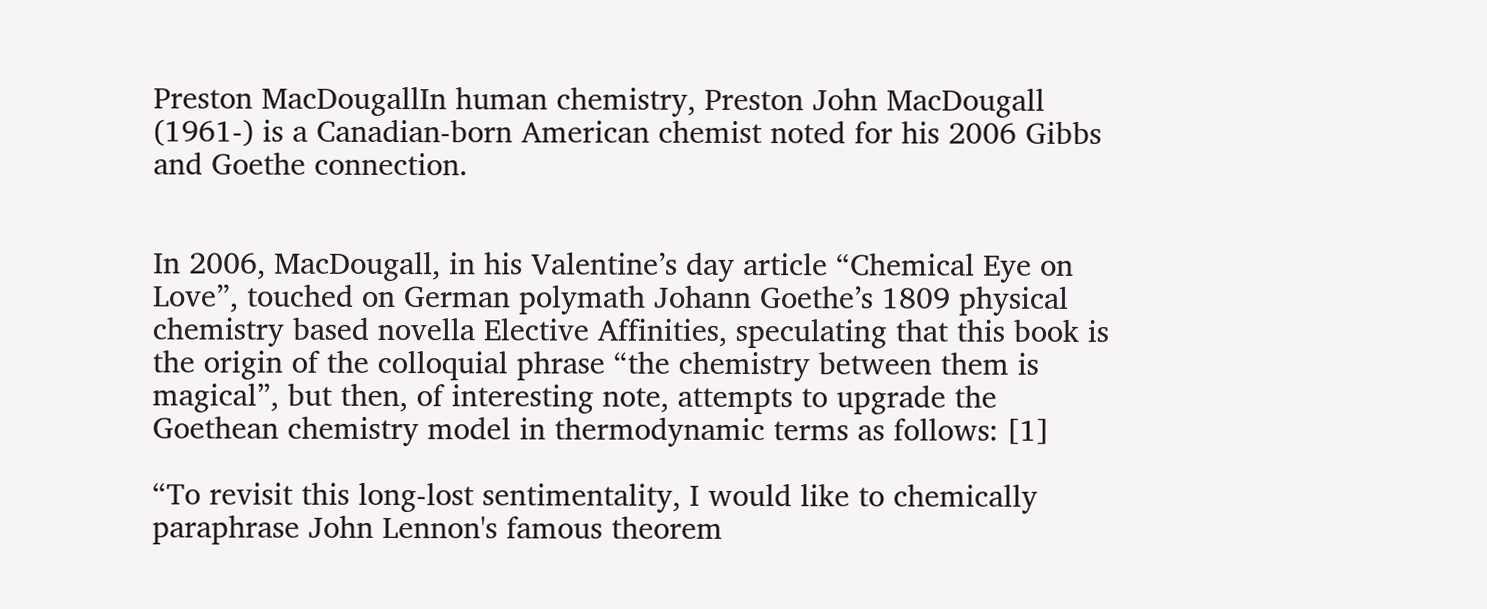Preston MacDougallIn human chemistry, Preston John MacDougall (1961-) is a Canadian-born American chemist noted for his 2006 Gibbs and Goethe connection.


In 2006, MacDougall, in his Valentine’s day article “Chemical Eye on Love”, touched on German polymath Johann Goethe’s 1809 physical chemistry based novella Elective Affinities, speculating that this book is the origin of the colloquial phrase “the chemistry between them is magical”, but then, of interesting note, attempts to upgrade the Goethean chemistry model in thermodynamic terms as follows: [1]

“To revisit this long-lost sentimentality, I would like to chemically paraphrase John Lennon's famous theorem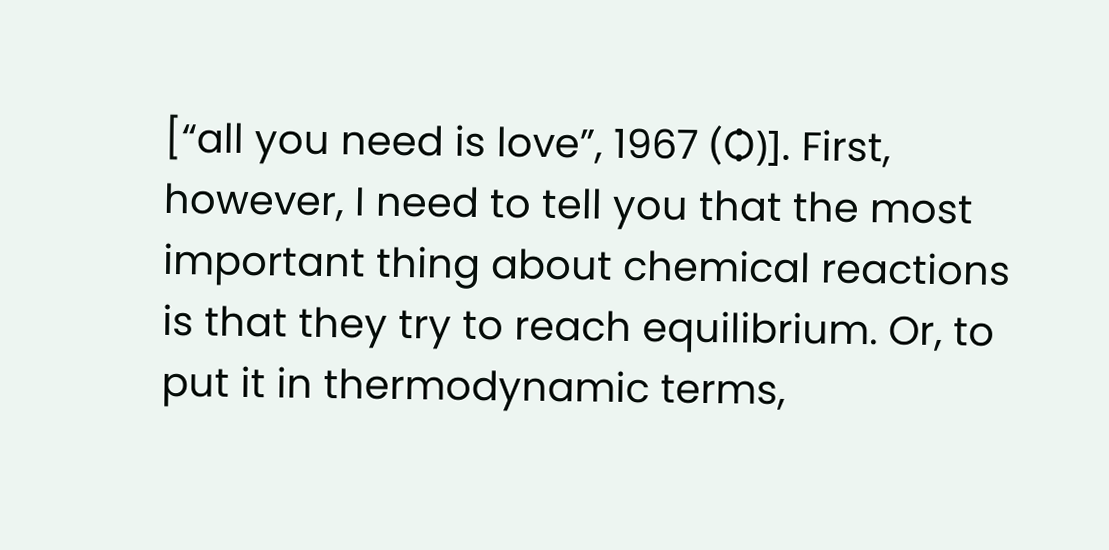[“all you need is love”, 1967 (Ѻ)]. First, however, I need to tell you that the most important thing about chemical reactions is that they try to reach equilibrium. Or, to put it in thermodynamic terms,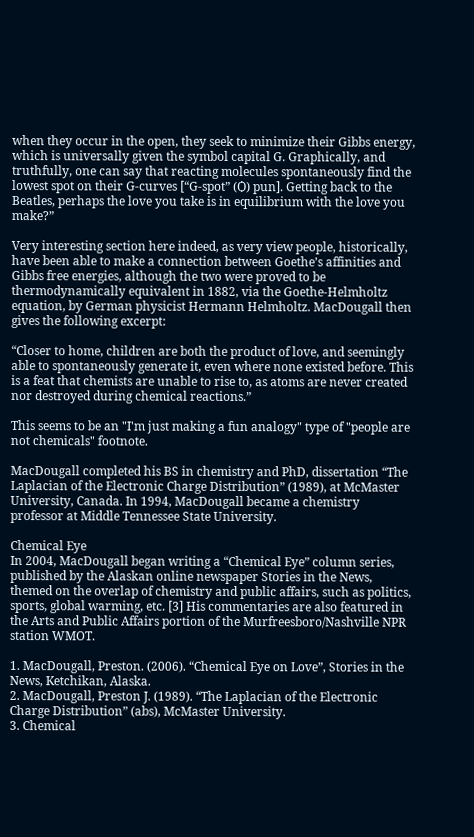when they occur in the open, they seek to minimize their Gibbs energy, which is universally given the symbol capital G. Graphically, and truthfully, one can say that reacting molecules spontaneously find the lowest spot on their G-curves [“G-spot” (Ѻ) pun]. Getting back to the Beatles, perhaps the love you take is in equilibrium with the love you make?”

Very interesting section here indeed, as very view people, historically, have been able to make a connection between Goethe’s affinities and Gibbs free energies, although the two were proved to be thermodynamically equivalent in 1882, via the Goethe-Helmholtz equation, by German physicist Hermann Helmholtz. MacDougall then gives the following excerpt:

“Closer to home, children are both the product of love, and seemingly able to spontaneously generate it, even where none existed before. This is a feat that chemists are unable to rise to, as atoms are never created nor destroyed during chemical reactions.”

This seems to be an "I'm just making a fun analogy" type of "people are not chemicals" footnote.

MacDougall completed his BS in chemistry and PhD, dissertation “The Laplacian of the Electronic Charge Distribution” (1989), at McMaster University, Canada. In 1994, MacDougall became a chemistry professor at Middle Tennessee State University.

Chemical Eye
In 2004, MacDougall began writing a “Chemical Eye” column series, published by the Alaskan online newspaper Stories in the News, themed on the overlap of chemistry and public affairs, such as politics, sports, global warming, etc. [3] His commentaries are also featured in the Arts and Public Affairs portion of the Murfreesboro/Nashville NPR station WMOT.

1. MacDougall, Preston. (2006). “Chemical Eye on Love”, Stories in the News, Ketchikan, Alaska.
2. MacDougall, Preston J. (1989). “The Laplacian of the Electronic Charge Distribution” (abs), McMaster University.
3. Chemical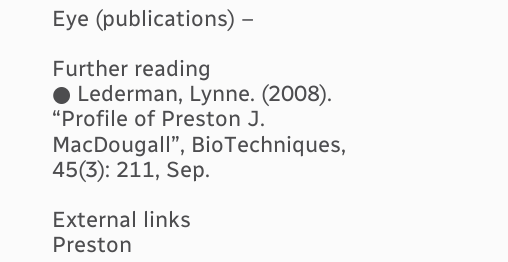Eye (publications) –

Further reading
● Lederman, Lynne. (2008). “Profile of Preston J. MacDougall”, BioTechniques, 45(3): 211, Sep.

External links
Preston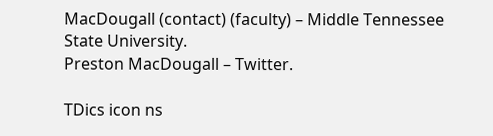MacDougall (contact) (faculty) – Middle Tennessee State University.
Preston MacDougall – Twitter.

TDics icon ns